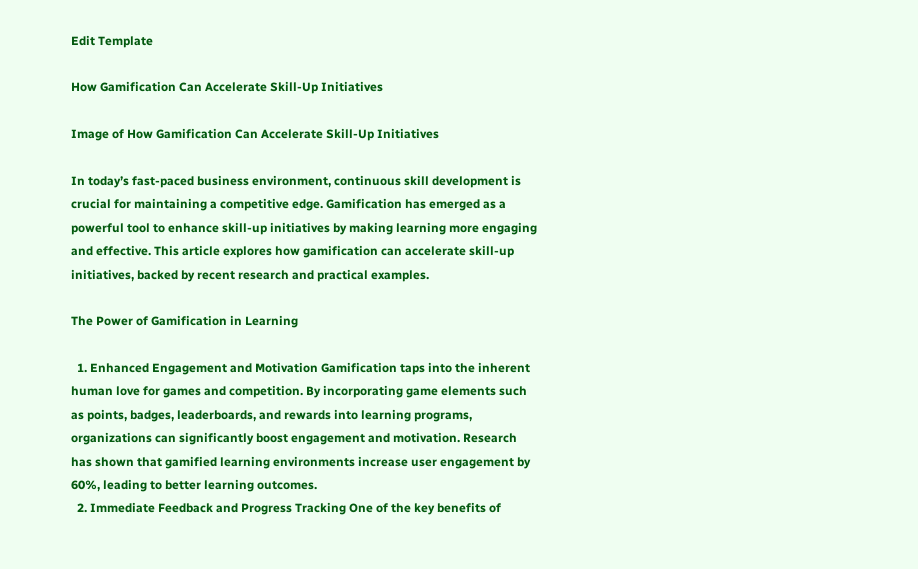Edit Template

How Gamification Can Accelerate Skill-Up Initiatives

Image of How Gamification Can Accelerate Skill-Up Initiatives

In today’s fast-paced business environment, continuous skill development is crucial for maintaining a competitive edge. Gamification has emerged as a powerful tool to enhance skill-up initiatives by making learning more engaging and effective. This article explores how gamification can accelerate skill-up initiatives, backed by recent research and practical examples.

The Power of Gamification in Learning

  1. Enhanced Engagement and Motivation Gamification taps into the inherent human love for games and competition. By incorporating game elements such as points, badges, leaderboards, and rewards into learning programs, organizations can significantly boost engagement and motivation. Research has shown that gamified learning environments increase user engagement by 60%, leading to better learning outcomes.
  2. Immediate Feedback and Progress Tracking One of the key benefits of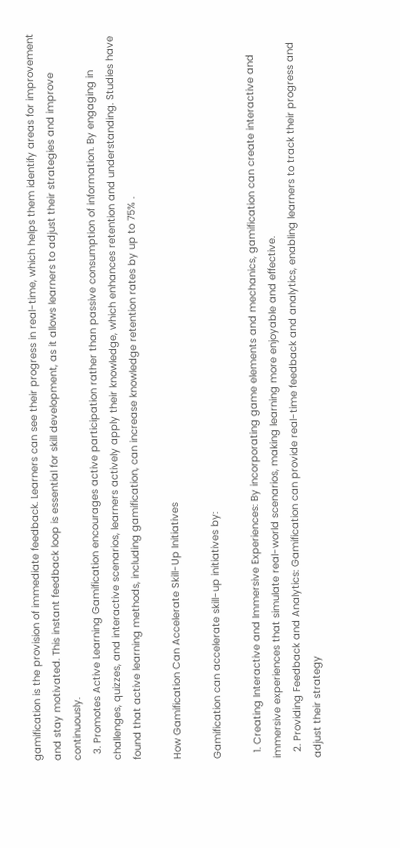gamification is the provision of immediate feedback. Learners can see their progress in real-time, which helps them identify areas for improvement and stay motivated. This instant feedback loop is essential for skill development, as it allows learners to adjust their strategies and improve continuously.
  3. Promotes Active Learning Gamification encourages active participation rather than passive consumption of information. By engaging in challenges, quizzes, and interactive scenarios, learners actively apply their knowledge, which enhances retention and understanding. Studies have found that active learning methods, including gamification, can increase knowledge retention rates by up to 75% .

How Gamification Can Accelerate Skill-Up Initiatives

Gamification can accelerate skill-up initiatives by:

  1. Creating Interactive and Immersive Experiences: By incorporating game elements and mechanics, gamification can create interactive and immersive experiences that simulate real-world scenarios, making learning more enjoyable and effective.
  2. Providing Feedback and Analytics: Gamification can provide real-time feedback and analytics, enabling learners to track their progress and adjust their strategy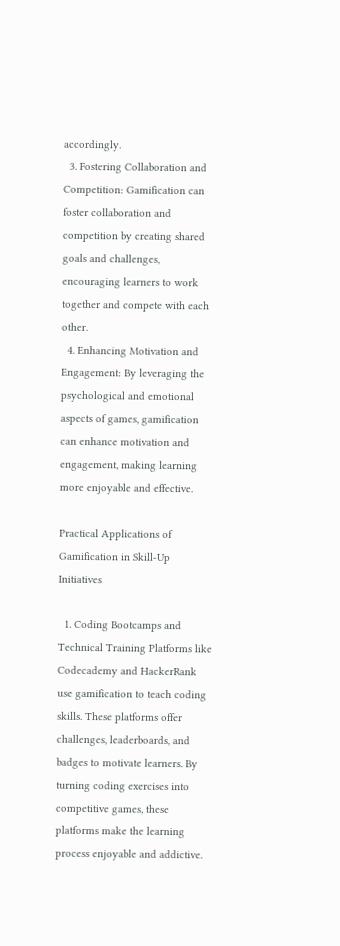accordingly.
  3. Fostering Collaboration and Competition: Gamification can foster collaboration and competition by creating shared goals and challenges, encouraging learners to work together and compete with each other.
  4. Enhancing Motivation and Engagement: By leveraging the psychological and emotional aspects of games, gamification can enhance motivation and engagement, making learning more enjoyable and effective.

Practical Applications of Gamification in Skill-Up Initiatives

  1. Coding Bootcamps and Technical Training Platforms like Codecademy and HackerRank use gamification to teach coding skills. These platforms offer challenges, leaderboards, and badges to motivate learners. By turning coding exercises into competitive games, these platforms make the learning process enjoyable and addictive.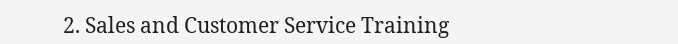2. Sales and Customer Service Training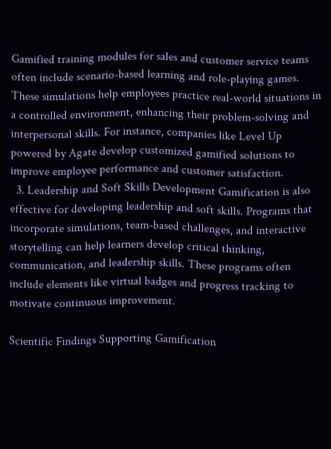Gamified training modules for sales and customer service teams often include scenario-based learning and role-playing games. These simulations help employees practice real-world situations in a controlled environment, enhancing their problem-solving and interpersonal skills. For instance, companies like Level Up powered by Agate develop customized gamified solutions to improve employee performance and customer satisfaction.
  3. Leadership and Soft Skills Development Gamification is also effective for developing leadership and soft skills. Programs that incorporate simulations, team-based challenges, and interactive storytelling can help learners develop critical thinking, communication, and leadership skills. These programs often include elements like virtual badges and progress tracking to motivate continuous improvement.

Scientific Findings Supporting Gamification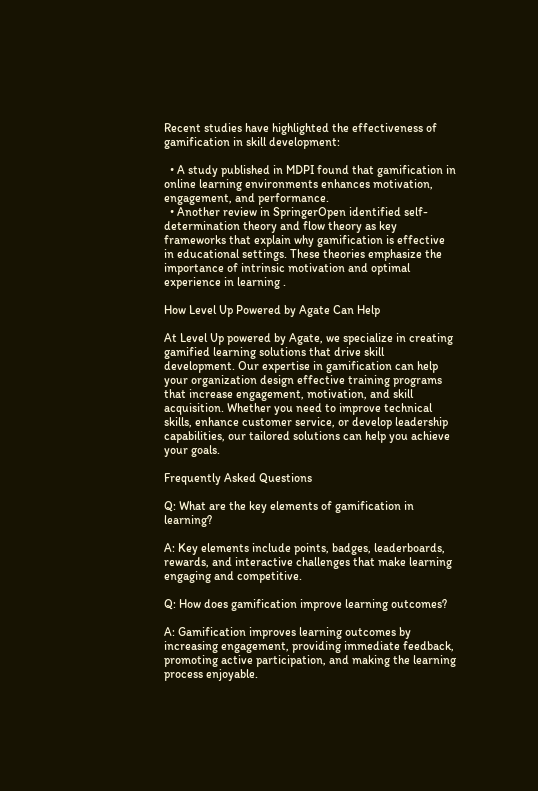Recent studies have highlighted the effectiveness of gamification in skill development:

  • A study published in MDPI found that gamification in online learning environments enhances motivation, engagement, and performance.
  • Another review in SpringerOpen identified self-determination theory and flow theory as key frameworks that explain why gamification is effective in educational settings. These theories emphasize the importance of intrinsic motivation and optimal experience in learning .

How Level Up Powered by Agate Can Help

At Level Up powered by Agate, we specialize in creating gamified learning solutions that drive skill development. Our expertise in gamification can help your organization design effective training programs that increase engagement, motivation, and skill acquisition. Whether you need to improve technical skills, enhance customer service, or develop leadership capabilities, our tailored solutions can help you achieve your goals.

Frequently Asked Questions

Q: What are the key elements of gamification in learning?

A: Key elements include points, badges, leaderboards, rewards, and interactive challenges that make learning engaging and competitive.

Q: How does gamification improve learning outcomes?

A: Gamification improves learning outcomes by increasing engagement, providing immediate feedback, promoting active participation, and making the learning process enjoyable.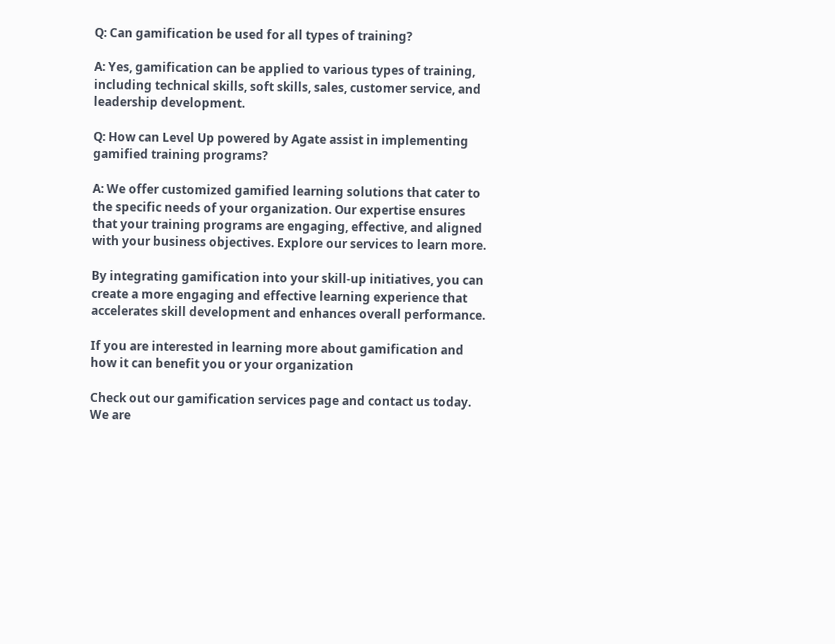Q: Can gamification be used for all types of training?

A: Yes, gamification can be applied to various types of training, including technical skills, soft skills, sales, customer service, and leadership development.

Q: How can Level Up powered by Agate assist in implementing gamified training programs?

A: We offer customized gamified learning solutions that cater to the specific needs of your organization. Our expertise ensures that your training programs are engaging, effective, and aligned with your business objectives. Explore our services to learn more.

By integrating gamification into your skill-up initiatives, you can create a more engaging and effective learning experience that accelerates skill development and enhances overall performance.

If you are interested in learning more about gamification and how it can benefit you or your organization

Check out our gamification services page and contact us today. We are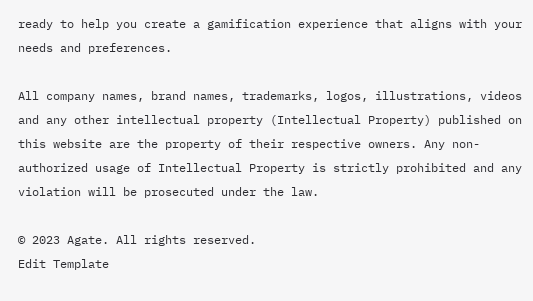ready to help you create a gamification experience that aligns with your needs and preferences.

All company names, brand names, trademarks, logos, illustrations, videos and any other intellectual property (Intellectual Property) published on this website are the property of their respective owners. Any non-authorized usage of Intellectual Property is strictly prohibited and any violation will be prosecuted under the law.

© 2023 Agate. All rights reserved.
Edit Template